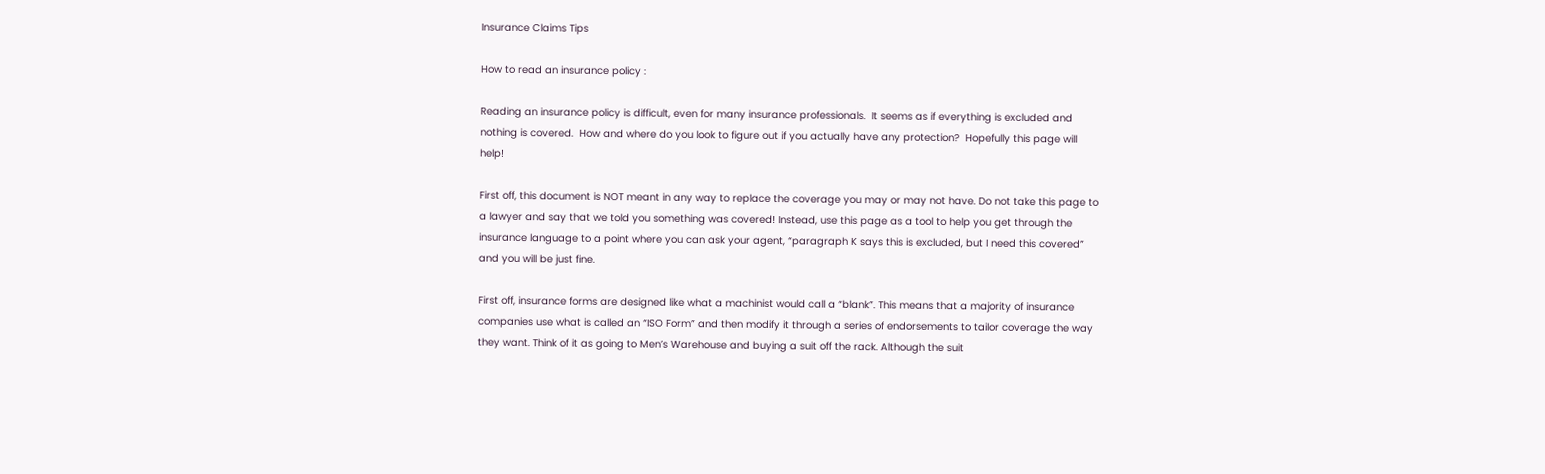Insurance Claims Tips

How to read an insurance policy :

Reading an insurance policy is difficult, even for many insurance professionals.  It seems as if everything is excluded and nothing is covered.  How and where do you look to figure out if you actually have any protection?  Hopefully this page will help!

First off, this document is NOT meant in any way to replace the coverage you may or may not have. Do not take this page to a lawyer and say that we told you something was covered! Instead, use this page as a tool to help you get through the insurance language to a point where you can ask your agent, “paragraph K says this is excluded, but I need this covered” and you will be just fine.

First off, insurance forms are designed like what a machinist would call a “blank”. This means that a majority of insurance companies use what is called an “ISO Form” and then modify it through a series of endorsements to tailor coverage the way they want. Think of it as going to Men’s Warehouse and buying a suit off the rack. Although the suit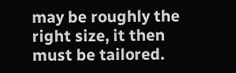may be roughly the right size, it then must be tailored.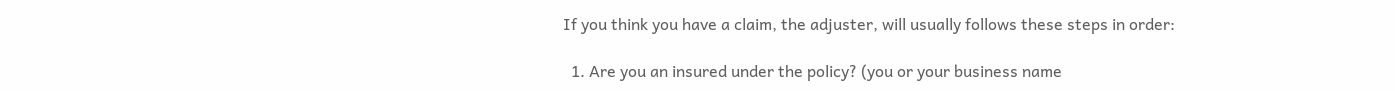If you think you have a claim, the adjuster, will usually follows these steps in order:

  1. Are you an insured under the policy? (you or your business name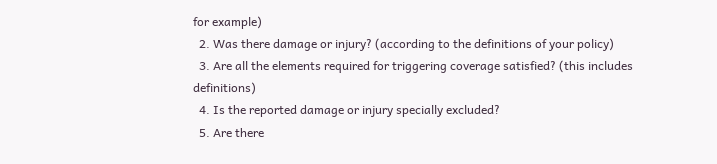for example)
  2. Was there damage or injury? (according to the definitions of your policy)
  3. Are all the elements required for triggering coverage satisfied? (this includes definitions)
  4. Is the reported damage or injury specially excluded?
  5. Are there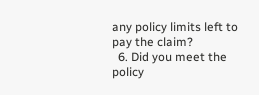any policy limits left to pay the claim?
  6. Did you meet the policy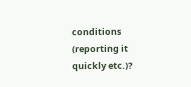conditions (reporting it quickly etc.)?